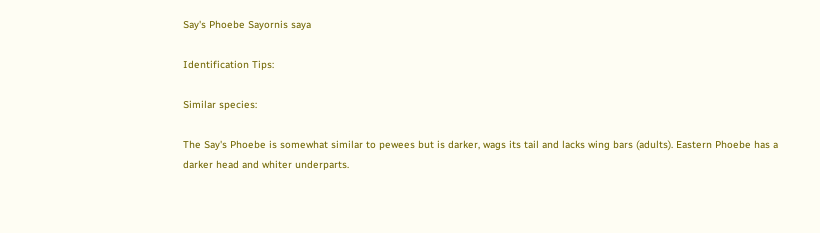Say's Phoebe Sayornis saya

Identification Tips:

Similar species:

The Say's Phoebe is somewhat similar to pewees but is darker, wags its tail and lacks wing bars (adults). Eastern Phoebe has a darker head and whiter underparts.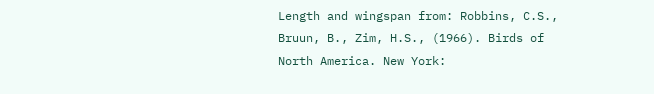Length and wingspan from: Robbins, C.S., Bruun, B., Zim, H.S., (1966). Birds of North America. New York: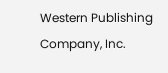Western Publishing Company, Inc.